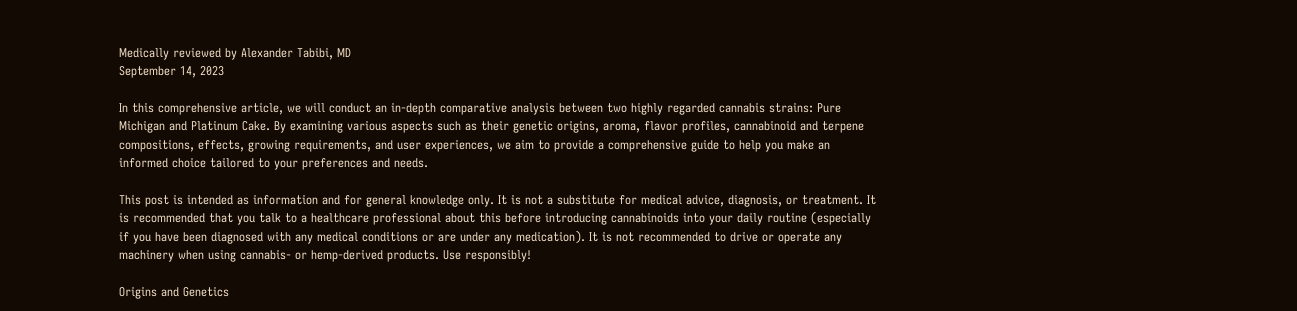Medically reviewed by Alexander Tabibi, MD
September 14, 2023

In this comprehensive article, we will conduct an in-depth comparative analysis between two highly regarded cannabis strains: Pure Michigan and Platinum Cake. By examining various aspects such as their genetic origins, aroma, flavor profiles, cannabinoid and terpene compositions, effects, growing requirements, and user experiences, we aim to provide a comprehensive guide to help you make an informed choice tailored to your preferences and needs.

This post is intended as information and for general knowledge only. It is not a substitute for medical advice, diagnosis, or treatment. It is recommended that you talk to a healthcare professional about this before introducing cannabinoids into your daily routine (especially if you have been diagnosed with any medical conditions or are under any medication). It is not recommended to drive or operate any machinery when using cannabis- or hemp-derived products. Use responsibly!

Origins and Genetics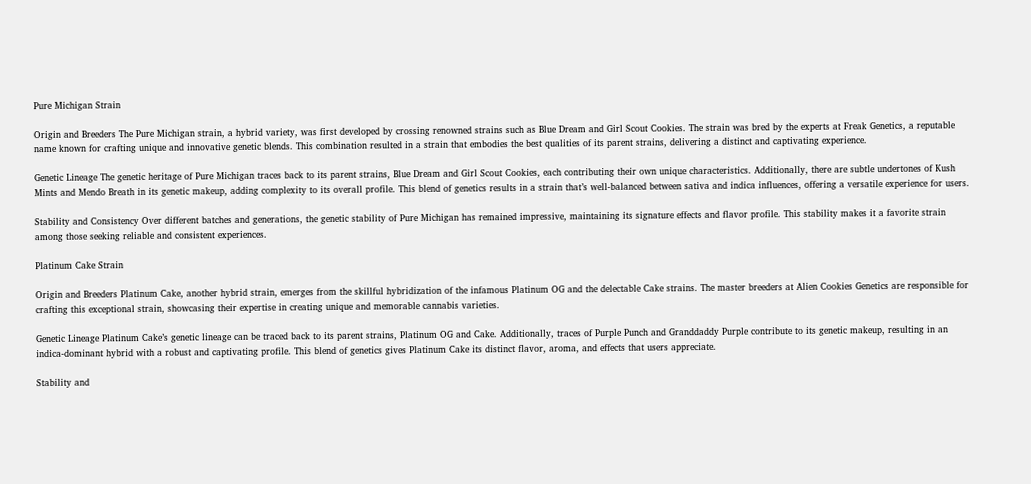Pure Michigan Strain

Origin and Breeders The Pure Michigan strain, a hybrid variety, was first developed by crossing renowned strains such as Blue Dream and Girl Scout Cookies. The strain was bred by the experts at Freak Genetics, a reputable name known for crafting unique and innovative genetic blends. This combination resulted in a strain that embodies the best qualities of its parent strains, delivering a distinct and captivating experience.

Genetic Lineage The genetic heritage of Pure Michigan traces back to its parent strains, Blue Dream and Girl Scout Cookies, each contributing their own unique characteristics. Additionally, there are subtle undertones of Kush Mints and Mendo Breath in its genetic makeup, adding complexity to its overall profile. This blend of genetics results in a strain that’s well-balanced between sativa and indica influences, offering a versatile experience for users.

Stability and Consistency Over different batches and generations, the genetic stability of Pure Michigan has remained impressive, maintaining its signature effects and flavor profile. This stability makes it a favorite strain among those seeking reliable and consistent experiences.

Platinum Cake Strain

Origin and Breeders Platinum Cake, another hybrid strain, emerges from the skillful hybridization of the infamous Platinum OG and the delectable Cake strains. The master breeders at Alien Cookies Genetics are responsible for crafting this exceptional strain, showcasing their expertise in creating unique and memorable cannabis varieties.

Genetic Lineage Platinum Cake’s genetic lineage can be traced back to its parent strains, Platinum OG and Cake. Additionally, traces of Purple Punch and Granddaddy Purple contribute to its genetic makeup, resulting in an indica-dominant hybrid with a robust and captivating profile. This blend of genetics gives Platinum Cake its distinct flavor, aroma, and effects that users appreciate.

Stability and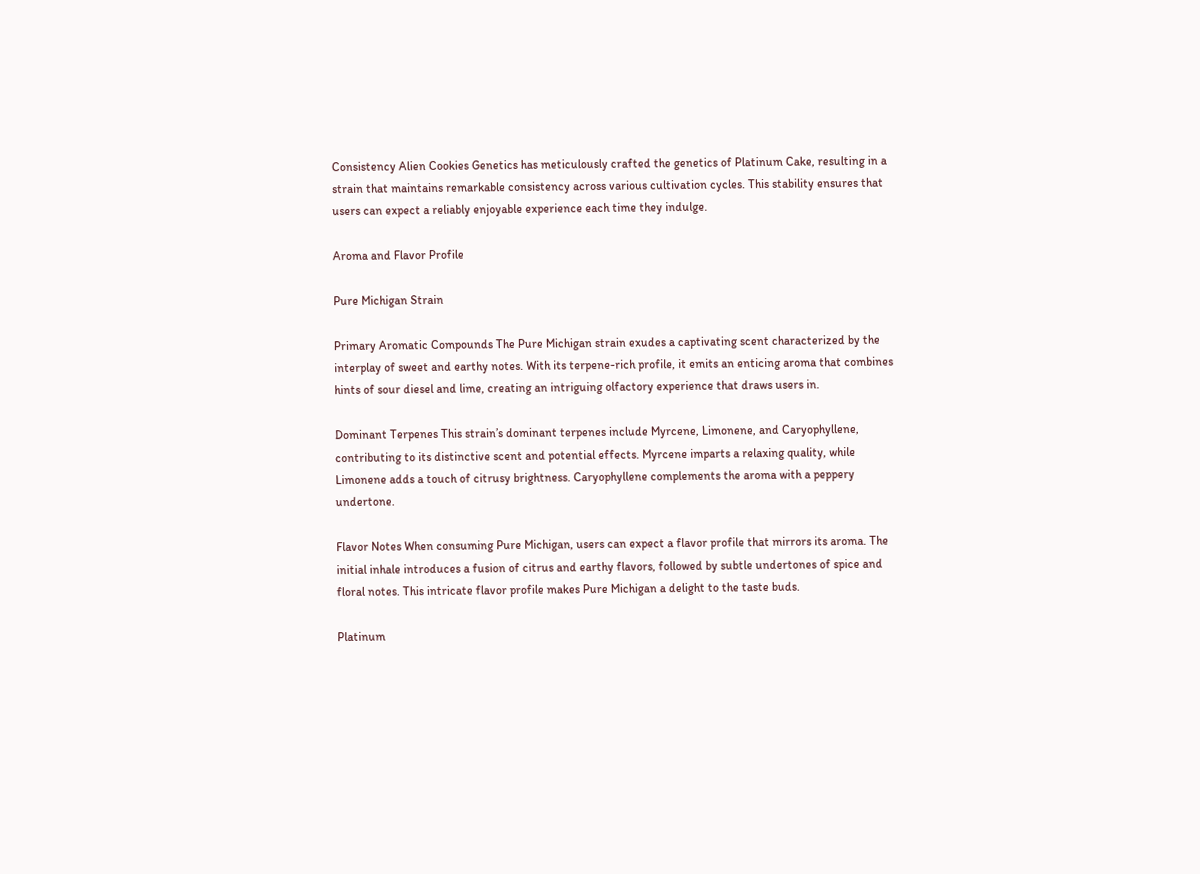Consistency Alien Cookies Genetics has meticulously crafted the genetics of Platinum Cake, resulting in a strain that maintains remarkable consistency across various cultivation cycles. This stability ensures that users can expect a reliably enjoyable experience each time they indulge.

Aroma and Flavor Profile

Pure Michigan Strain

Primary Aromatic Compounds The Pure Michigan strain exudes a captivating scent characterized by the interplay of sweet and earthy notes. With its terpene-rich profile, it emits an enticing aroma that combines hints of sour diesel and lime, creating an intriguing olfactory experience that draws users in.

Dominant Terpenes This strain’s dominant terpenes include Myrcene, Limonene, and Caryophyllene, contributing to its distinctive scent and potential effects. Myrcene imparts a relaxing quality, while Limonene adds a touch of citrusy brightness. Caryophyllene complements the aroma with a peppery undertone.

Flavor Notes When consuming Pure Michigan, users can expect a flavor profile that mirrors its aroma. The initial inhale introduces a fusion of citrus and earthy flavors, followed by subtle undertones of spice and floral notes. This intricate flavor profile makes Pure Michigan a delight to the taste buds.

Platinum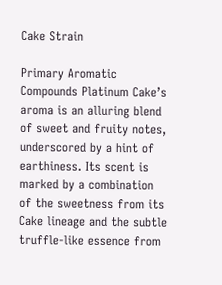Cake Strain

Primary Aromatic Compounds Platinum Cake’s aroma is an alluring blend of sweet and fruity notes, underscored by a hint of earthiness. Its scent is marked by a combination of the sweetness from its Cake lineage and the subtle truffle-like essence from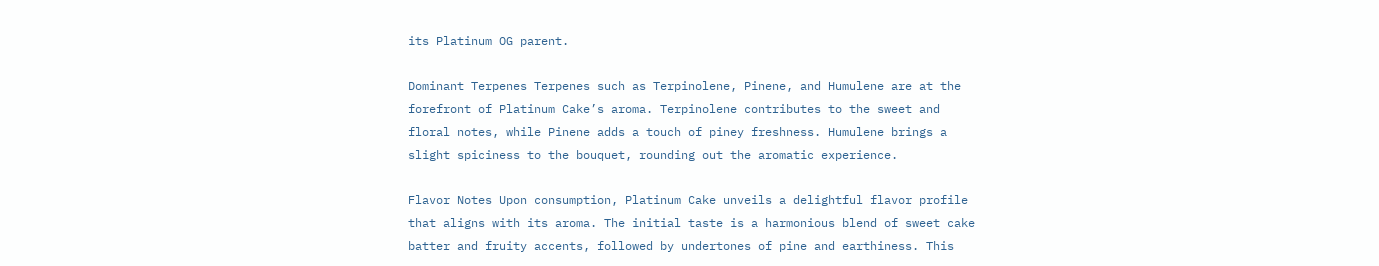its Platinum OG parent.

Dominant Terpenes Terpenes such as Terpinolene, Pinene, and Humulene are at the forefront of Platinum Cake’s aroma. Terpinolene contributes to the sweet and floral notes, while Pinene adds a touch of piney freshness. Humulene brings a slight spiciness to the bouquet, rounding out the aromatic experience.

Flavor Notes Upon consumption, Platinum Cake unveils a delightful flavor profile that aligns with its aroma. The initial taste is a harmonious blend of sweet cake batter and fruity accents, followed by undertones of pine and earthiness. This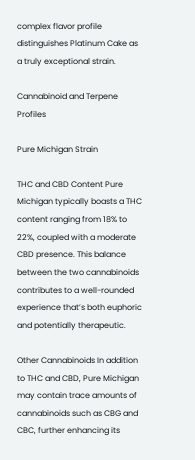complex flavor profile distinguishes Platinum Cake as a truly exceptional strain.

Cannabinoid and Terpene Profiles

Pure Michigan Strain

THC and CBD Content Pure Michigan typically boasts a THC content ranging from 18% to 22%, coupled with a moderate CBD presence. This balance between the two cannabinoids contributes to a well-rounded experience that’s both euphoric and potentially therapeutic.

Other Cannabinoids In addition to THC and CBD, Pure Michigan may contain trace amounts of cannabinoids such as CBG and CBC, further enhancing its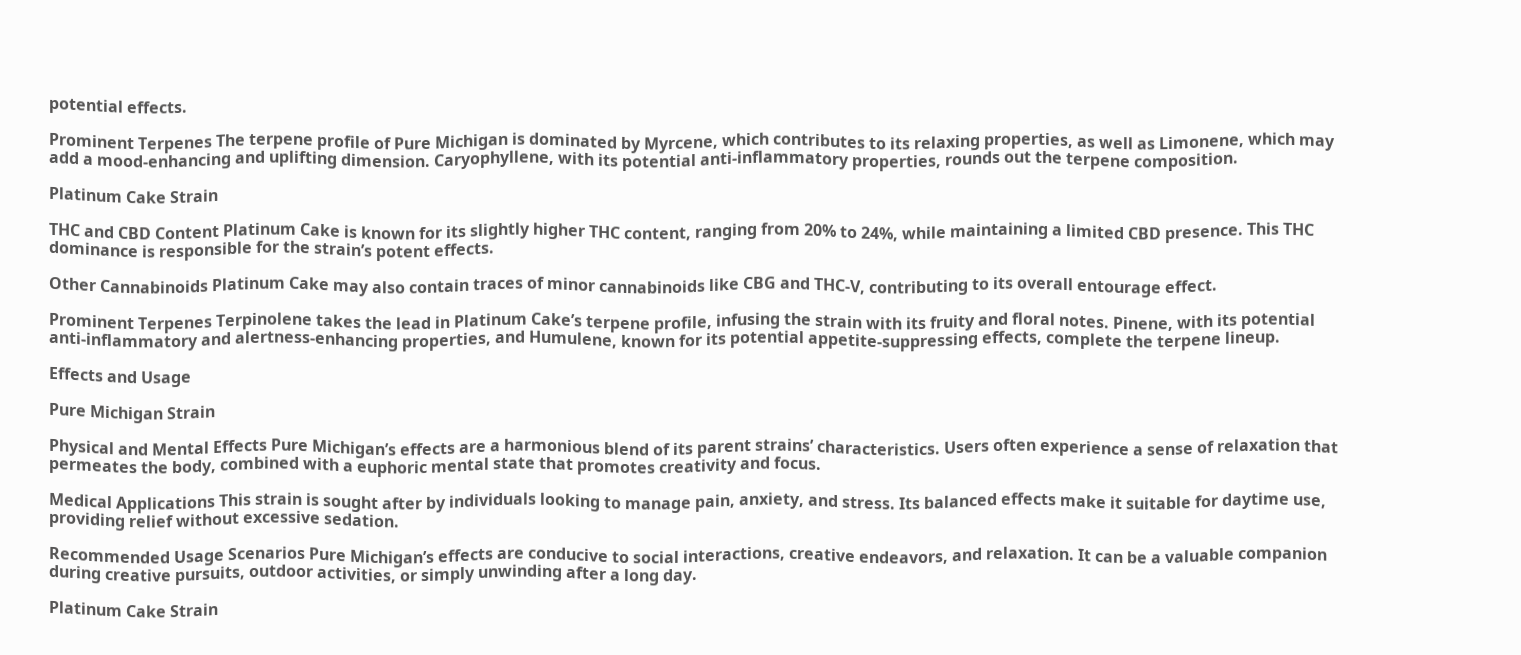potential effects.

Prominent Terpenes The terpene profile of Pure Michigan is dominated by Myrcene, which contributes to its relaxing properties, as well as Limonene, which may add a mood-enhancing and uplifting dimension. Caryophyllene, with its potential anti-inflammatory properties, rounds out the terpene composition.

Platinum Cake Strain

THC and CBD Content Platinum Cake is known for its slightly higher THC content, ranging from 20% to 24%, while maintaining a limited CBD presence. This THC dominance is responsible for the strain’s potent effects.

Other Cannabinoids Platinum Cake may also contain traces of minor cannabinoids like CBG and THC-V, contributing to its overall entourage effect.

Prominent Terpenes Terpinolene takes the lead in Platinum Cake’s terpene profile, infusing the strain with its fruity and floral notes. Pinene, with its potential anti-inflammatory and alertness-enhancing properties, and Humulene, known for its potential appetite-suppressing effects, complete the terpene lineup.

Effects and Usage

Pure Michigan Strain

Physical and Mental Effects Pure Michigan’s effects are a harmonious blend of its parent strains’ characteristics. Users often experience a sense of relaxation that permeates the body, combined with a euphoric mental state that promotes creativity and focus.

Medical Applications This strain is sought after by individuals looking to manage pain, anxiety, and stress. Its balanced effects make it suitable for daytime use, providing relief without excessive sedation.

Recommended Usage Scenarios Pure Michigan’s effects are conducive to social interactions, creative endeavors, and relaxation. It can be a valuable companion during creative pursuits, outdoor activities, or simply unwinding after a long day.

Platinum Cake Strain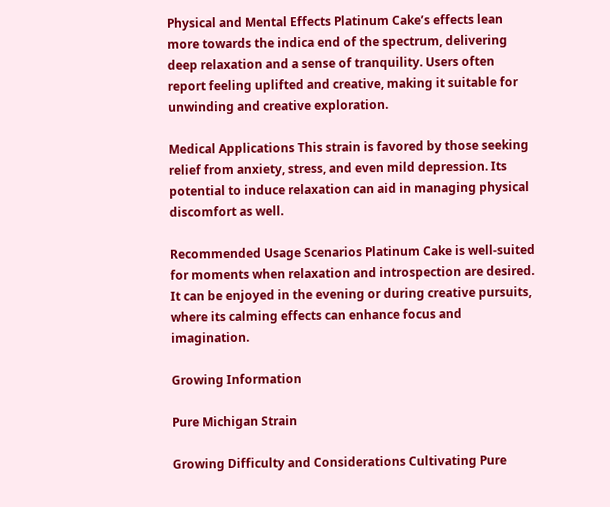Physical and Mental Effects Platinum Cake’s effects lean more towards the indica end of the spectrum, delivering deep relaxation and a sense of tranquility. Users often report feeling uplifted and creative, making it suitable for unwinding and creative exploration.

Medical Applications This strain is favored by those seeking relief from anxiety, stress, and even mild depression. Its potential to induce relaxation can aid in managing physical discomfort as well.

Recommended Usage Scenarios Platinum Cake is well-suited for moments when relaxation and introspection are desired. It can be enjoyed in the evening or during creative pursuits, where its calming effects can enhance focus and imagination.

Growing Information

Pure Michigan Strain

Growing Difficulty and Considerations Cultivating Pure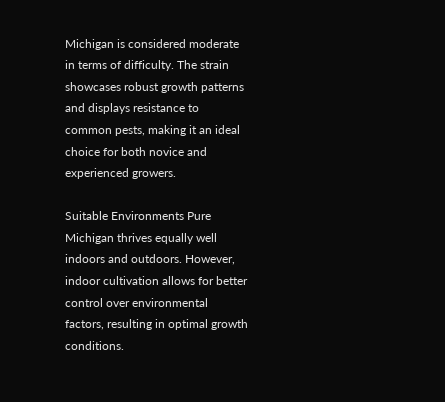Michigan is considered moderate in terms of difficulty. The strain showcases robust growth patterns and displays resistance to common pests, making it an ideal choice for both novice and experienced growers.

Suitable Environments Pure Michigan thrives equally well indoors and outdoors. However, indoor cultivation allows for better control over environmental factors, resulting in optimal growth conditions.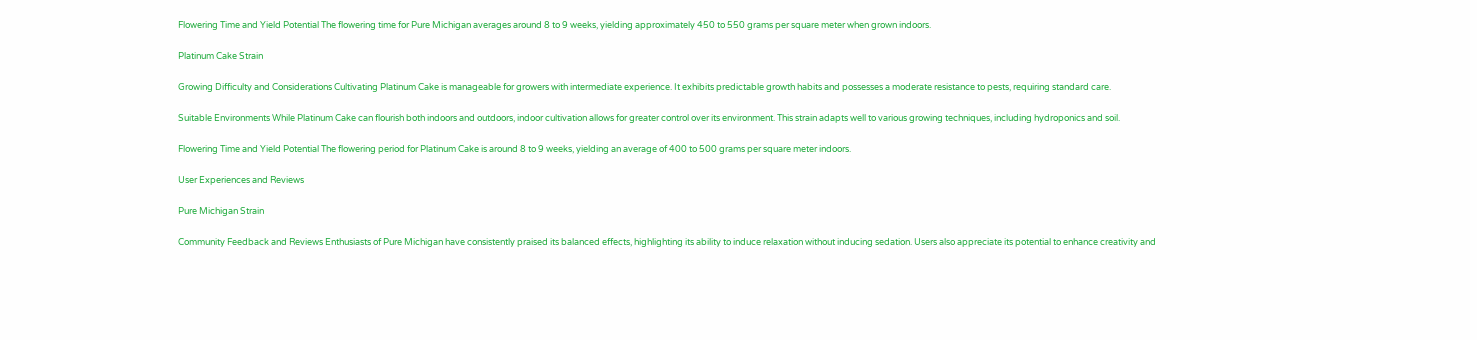Flowering Time and Yield Potential The flowering time for Pure Michigan averages around 8 to 9 weeks, yielding approximately 450 to 550 grams per square meter when grown indoors.

Platinum Cake Strain

Growing Difficulty and Considerations Cultivating Platinum Cake is manageable for growers with intermediate experience. It exhibits predictable growth habits and possesses a moderate resistance to pests, requiring standard care.

Suitable Environments While Platinum Cake can flourish both indoors and outdoors, indoor cultivation allows for greater control over its environment. This strain adapts well to various growing techniques, including hydroponics and soil.

Flowering Time and Yield Potential The flowering period for Platinum Cake is around 8 to 9 weeks, yielding an average of 400 to 500 grams per square meter indoors.

User Experiences and Reviews

Pure Michigan Strain

Community Feedback and Reviews Enthusiasts of Pure Michigan have consistently praised its balanced effects, highlighting its ability to induce relaxation without inducing sedation. Users also appreciate its potential to enhance creativity and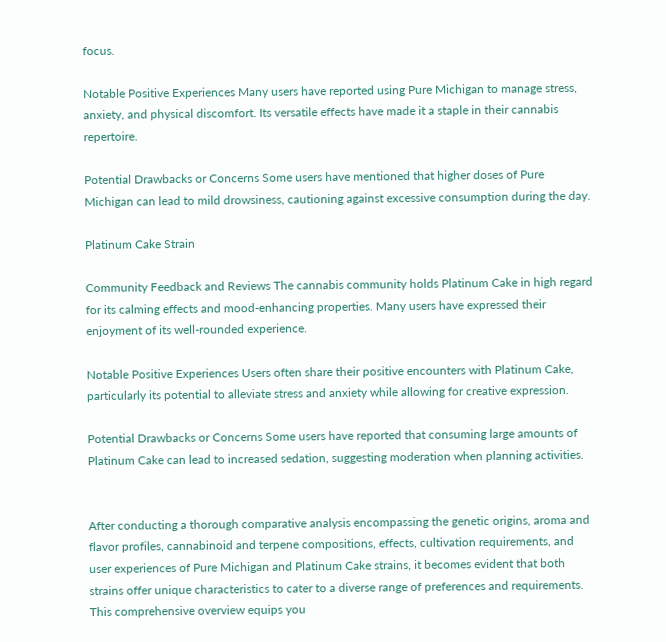focus.

Notable Positive Experiences Many users have reported using Pure Michigan to manage stress, anxiety, and physical discomfort. Its versatile effects have made it a staple in their cannabis repertoire.

Potential Drawbacks or Concerns Some users have mentioned that higher doses of Pure Michigan can lead to mild drowsiness, cautioning against excessive consumption during the day.

Platinum Cake Strain

Community Feedback and Reviews The cannabis community holds Platinum Cake in high regard for its calming effects and mood-enhancing properties. Many users have expressed their enjoyment of its well-rounded experience.

Notable Positive Experiences Users often share their positive encounters with Platinum Cake, particularly its potential to alleviate stress and anxiety while allowing for creative expression.

Potential Drawbacks or Concerns Some users have reported that consuming large amounts of Platinum Cake can lead to increased sedation, suggesting moderation when planning activities.


After conducting a thorough comparative analysis encompassing the genetic origins, aroma and flavor profiles, cannabinoid and terpene compositions, effects, cultivation requirements, and user experiences of Pure Michigan and Platinum Cake strains, it becomes evident that both strains offer unique characteristics to cater to a diverse range of preferences and requirements. This comprehensive overview equips you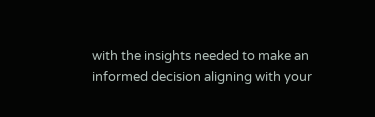with the insights needed to make an informed decision aligning with your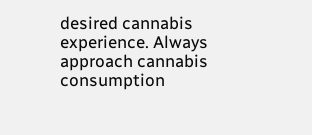desired cannabis experience. Always approach cannabis consumption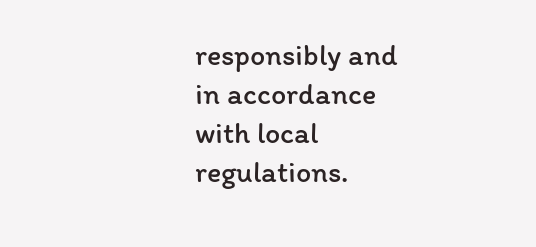responsibly and in accordance with local regulations.